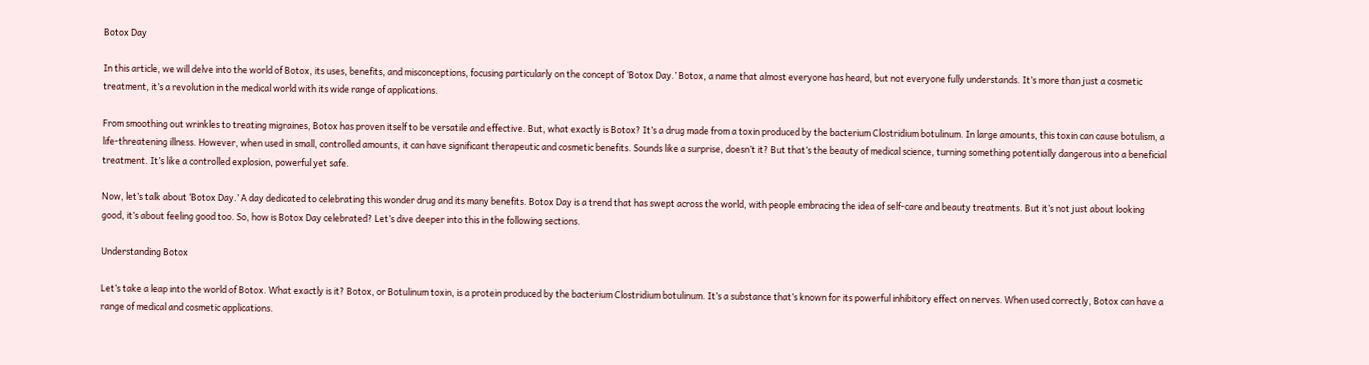Botox Day

In this article, we will delve into the world of Botox, its uses, benefits, and misconceptions, focusing particularly on the concept of ‘Botox Day.’ Botox, a name that almost everyone has heard, but not everyone fully understands. It’s more than just a cosmetic treatment, it’s a revolution in the medical world with its wide range of applications.

From smoothing out wrinkles to treating migraines, Botox has proven itself to be versatile and effective. But, what exactly is Botox? It’s a drug made from a toxin produced by the bacterium Clostridium botulinum. In large amounts, this toxin can cause botulism, a life-threatening illness. However, when used in small, controlled amounts, it can have significant therapeutic and cosmetic benefits. Sounds like a surprise, doesn’t it? But that’s the beauty of medical science, turning something potentially dangerous into a beneficial treatment. It’s like a controlled explosion, powerful yet safe.

Now, let’s talk about ‘Botox Day.’ A day dedicated to celebrating this wonder drug and its many benefits. Botox Day is a trend that has swept across the world, with people embracing the idea of self-care and beauty treatments. But it’s not just about looking good, it’s about feeling good too. So, how is Botox Day celebrated? Let’s dive deeper into this in the following sections.

Understanding Botox

Let’s take a leap into the world of Botox. What exactly is it? Botox, or Botulinum toxin, is a protein produced by the bacterium Clostridium botulinum. It’s a substance that’s known for its powerful inhibitory effect on nerves. When used correctly, Botox can have a range of medical and cosmetic applications.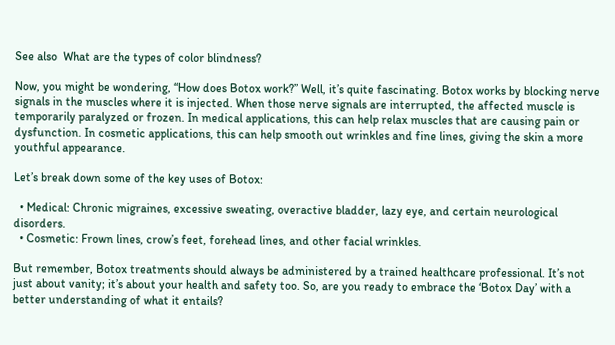See also  What are the types of color blindness?

Now, you might be wondering, “How does Botox work?” Well, it’s quite fascinating. Botox works by blocking nerve signals in the muscles where it is injected. When those nerve signals are interrupted, the affected muscle is temporarily paralyzed or frozen. In medical applications, this can help relax muscles that are causing pain or dysfunction. In cosmetic applications, this can help smooth out wrinkles and fine lines, giving the skin a more youthful appearance.

Let’s break down some of the key uses of Botox:

  • Medical: Chronic migraines, excessive sweating, overactive bladder, lazy eye, and certain neurological disorders.
  • Cosmetic: Frown lines, crow’s feet, forehead lines, and other facial wrinkles.

But remember, Botox treatments should always be administered by a trained healthcare professional. It’s not just about vanity; it’s about your health and safety too. So, are you ready to embrace the ‘Botox Day’ with a better understanding of what it entails?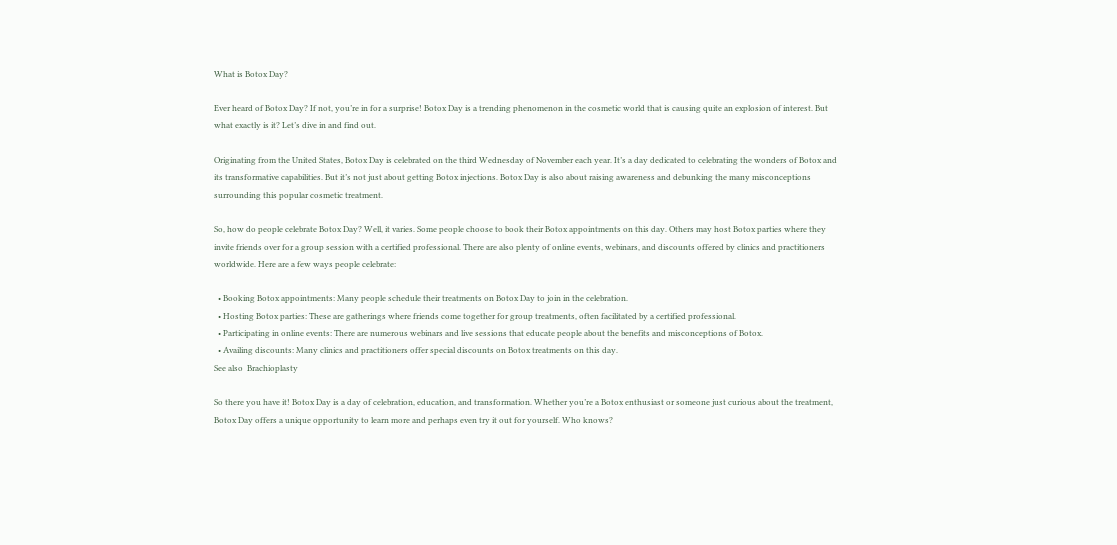What is Botox Day?

Ever heard of Botox Day? If not, you’re in for a surprise! Botox Day is a trending phenomenon in the cosmetic world that is causing quite an explosion of interest. But what exactly is it? Let’s dive in and find out.

Originating from the United States, Botox Day is celebrated on the third Wednesday of November each year. It’s a day dedicated to celebrating the wonders of Botox and its transformative capabilities. But it’s not just about getting Botox injections. Botox Day is also about raising awareness and debunking the many misconceptions surrounding this popular cosmetic treatment.

So, how do people celebrate Botox Day? Well, it varies. Some people choose to book their Botox appointments on this day. Others may host Botox parties where they invite friends over for a group session with a certified professional. There are also plenty of online events, webinars, and discounts offered by clinics and practitioners worldwide. Here are a few ways people celebrate:

  • Booking Botox appointments: Many people schedule their treatments on Botox Day to join in the celebration.
  • Hosting Botox parties: These are gatherings where friends come together for group treatments, often facilitated by a certified professional.
  • Participating in online events: There are numerous webinars and live sessions that educate people about the benefits and misconceptions of Botox.
  • Availing discounts: Many clinics and practitioners offer special discounts on Botox treatments on this day.
See also  Brachioplasty

So there you have it! Botox Day is a day of celebration, education, and transformation. Whether you’re a Botox enthusiast or someone just curious about the treatment, Botox Day offers a unique opportunity to learn more and perhaps even try it out for yourself. Who knows?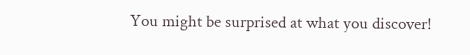You might be surprised at what you discover!